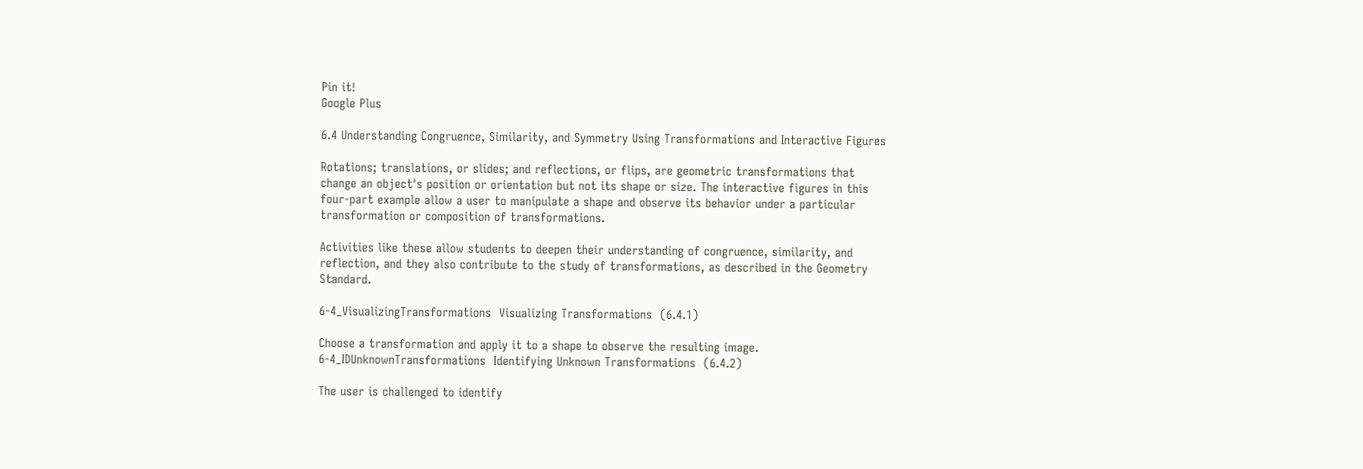Pin it!
Google Plus

6.4 Understanding Congruence, Similarity, and Symmetry Using Transformations and Interactive Figures

Rotations; translations, or slides; and reflections, or flips, are geometric transformations that change an object's position or orientation but not its shape or size. The interactive figures in this four-part example allow a user to manipulate a shape and observe its behavior under a particular transformation or composition of transformations.

Activities like these allow students to deepen their understanding of congruence, similarity, and reflection, and they also contribute to the study of transformations, as described in the Geometry Standard.

6-4_VisualizingTransformations  Visualizing Transformations  (6.4.1)

Choose a transformation and apply it to a shape to observe the resulting image.
6-4_IDUnknownTransformations  Identifying Unknown Transformations  (6.4.2)

The user is challenged to identify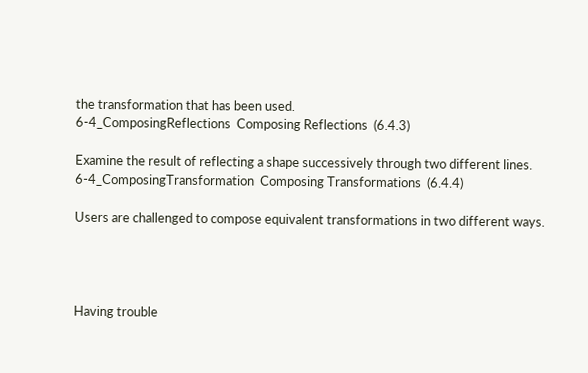the transformation that has been used.
6-4_ComposingReflections  Composing Reflections  (6.4.3)

Examine the result of reflecting a shape successively through two different lines.
6-4_ComposingTransformation  Composing Transformations  (6.4.4)

Users are challenged to compose equivalent transformations in two different ways.




Having trouble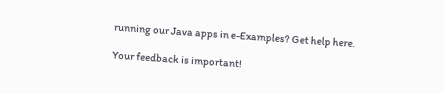running our Java apps in e-Examples? Get help here.

Your feedback is important!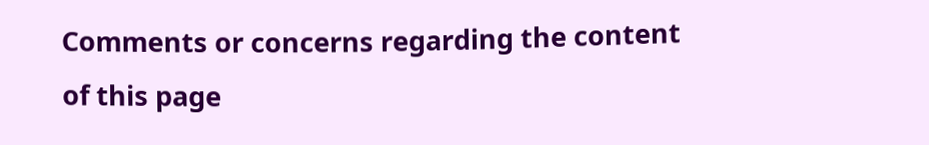Comments or concerns regarding the content of this page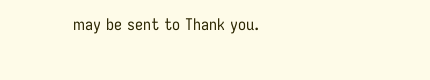may be sent to Thank you.